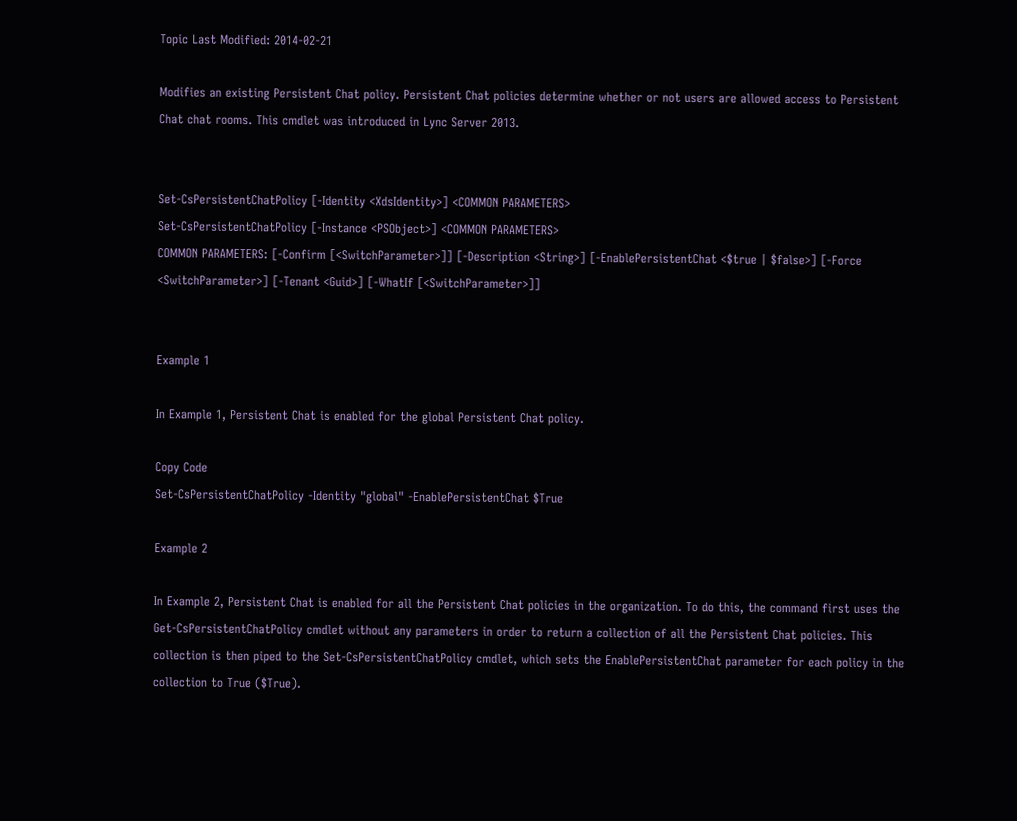Topic Last Modified: 2014-02-21

Modifies an existing Persistent Chat policy. Persistent Chat policies determine whether or not users are allowed access to Persistent Chat chat rooms. This cmdlet was introduced in Lync Server 2013.


Set-CsPersistentChatPolicy [-Identity <XdsIdentity>] <COMMON PARAMETERS>
Set-CsPersistentChatPolicy [-Instance <PSObject>] <COMMON PARAMETERS>
COMMON PARAMETERS: [-Confirm [<SwitchParameter>]] [-Description <String>] [-EnablePersistentChat <$true | $false>] [-Force <SwitchParameter>] [-Tenant <Guid>] [-WhatIf [<SwitchParameter>]]


Example 1

In Example 1, Persistent Chat is enabled for the global Persistent Chat policy.

Copy Code
Set-CsPersistentChatPolicy -Identity "global" -EnablePersistentChat $True

Example 2

In Example 2, Persistent Chat is enabled for all the Persistent Chat policies in the organization. To do this, the command first uses the Get-CsPersistentChatPolicy cmdlet without any parameters in order to return a collection of all the Persistent Chat policies. This collection is then piped to the Set-CsPersistentChatPolicy cmdlet, which sets the EnablePersistentChat parameter for each policy in the collection to True ($True).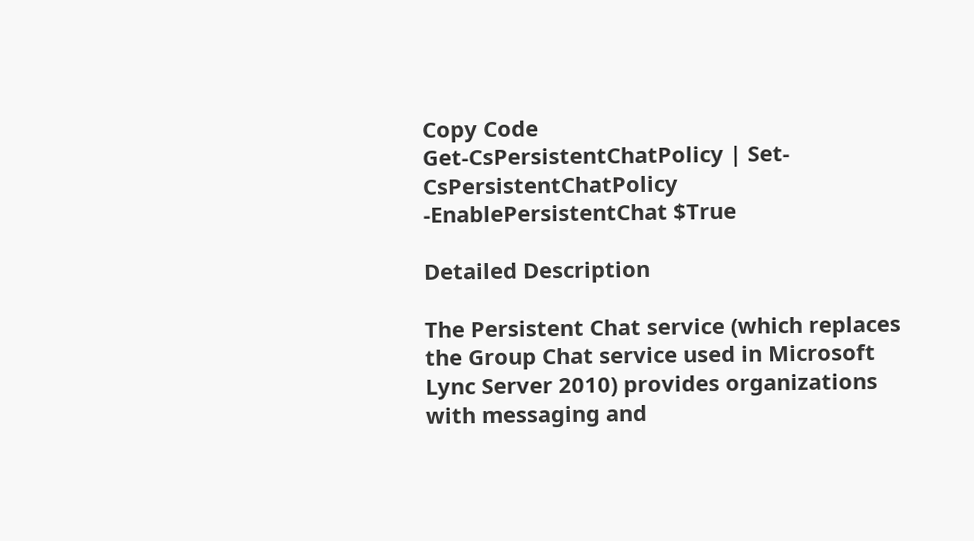Copy Code
Get-CsPersistentChatPolicy | Set-CsPersistentChatPolicy -EnablePersistentChat $True

Detailed Description

The Persistent Chat service (which replaces the Group Chat service used in Microsoft Lync Server 2010) provides organizations with messaging and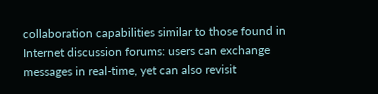collaboration capabilities similar to those found in Internet discussion forums: users can exchange messages in real-time, yet can also revisit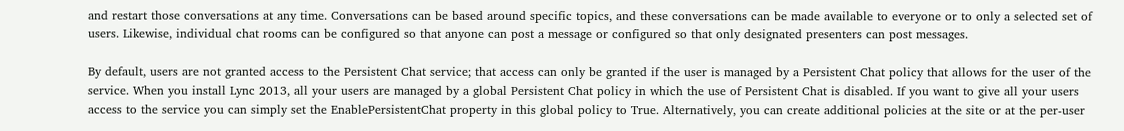and restart those conversations at any time. Conversations can be based around specific topics, and these conversations can be made available to everyone or to only a selected set of users. Likewise, individual chat rooms can be configured so that anyone can post a message or configured so that only designated presenters can post messages.

By default, users are not granted access to the Persistent Chat service; that access can only be granted if the user is managed by a Persistent Chat policy that allows for the user of the service. When you install Lync 2013, all your users are managed by a global Persistent Chat policy in which the use of Persistent Chat is disabled. If you want to give all your users access to the service you can simply set the EnablePersistentChat property in this global policy to True. Alternatively, you can create additional policies at the site or at the per-user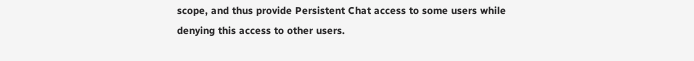scope, and thus provide Persistent Chat access to some users while denying this access to other users.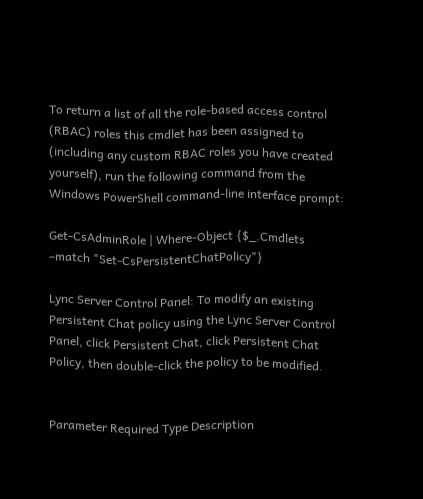To return a list of all the role-based access control (RBAC) roles this cmdlet has been assigned to (including any custom RBAC roles you have created yourself), run the following command from the Windows PowerShell command-line interface prompt:

Get-CsAdminRole | Where-Object {$_.Cmdlets –match "Set-CsPersistentChatPolicy"}

Lync Server Control Panel: To modify an existing Persistent Chat policy using the Lync Server Control Panel, click Persistent Chat, click Persistent Chat Policy, then double-click the policy to be modified.


Parameter Required Type Description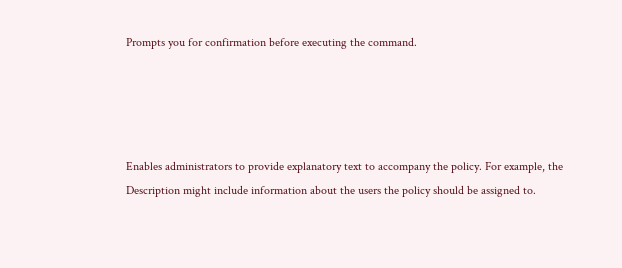Prompts you for confirmation before executing the command.




Enables administrators to provide explanatory text to accompany the policy. For example, the Description might include information about the users the policy should be assigned to.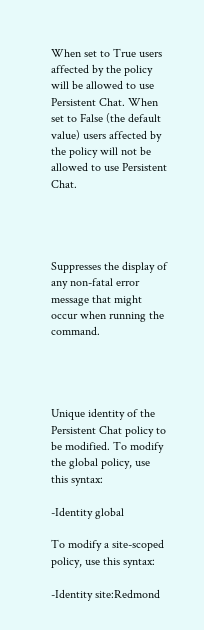When set to True users affected by the policy will be allowed to use Persistent Chat. When set to False (the default value) users affected by the policy will not be allowed to use Persistent Chat.




Suppresses the display of any non-fatal error message that might occur when running the command.




Unique identity of the Persistent Chat policy to be modified. To modify the global policy, use this syntax:

-Identity global

To modify a site-scoped policy, use this syntax:

-Identity site:Redmond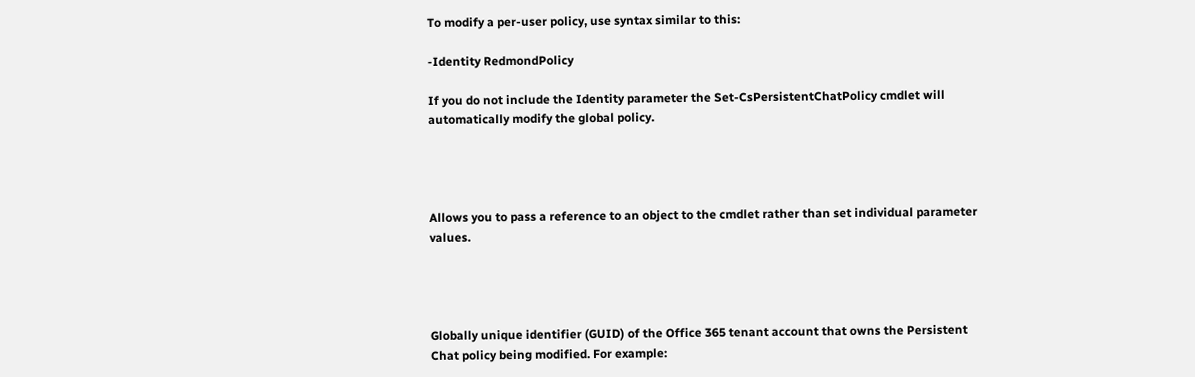To modify a per-user policy, use syntax similar to this:

-Identity RedmondPolicy

If you do not include the Identity parameter the Set-CsPersistentChatPolicy cmdlet will automatically modify the global policy.




Allows you to pass a reference to an object to the cmdlet rather than set individual parameter values.




Globally unique identifier (GUID) of the Office 365 tenant account that owns the Persistent Chat policy being modified. For example: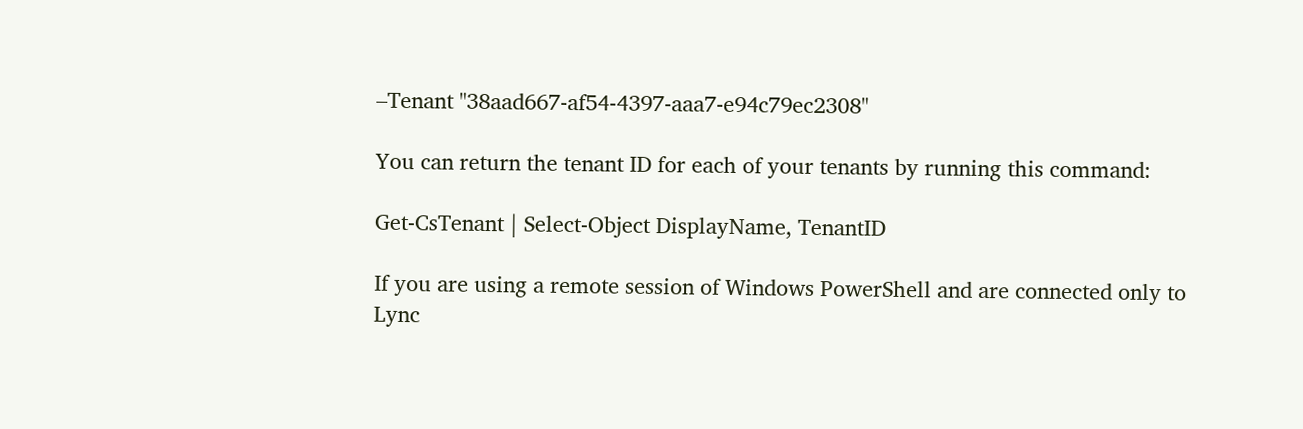–Tenant "38aad667-af54-4397-aaa7-e94c79ec2308"

You can return the tenant ID for each of your tenants by running this command:

Get-CsTenant | Select-Object DisplayName, TenantID

If you are using a remote session of Windows PowerShell and are connected only to Lync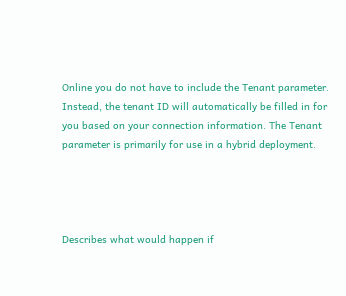Online you do not have to include the Tenant parameter. Instead, the tenant ID will automatically be filled in for you based on your connection information. The Tenant parameter is primarily for use in a hybrid deployment.




Describes what would happen if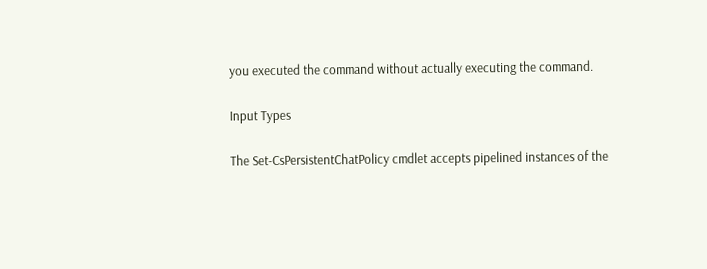you executed the command without actually executing the command.

Input Types

The Set-CsPersistentChatPolicy cmdlet accepts pipelined instances of the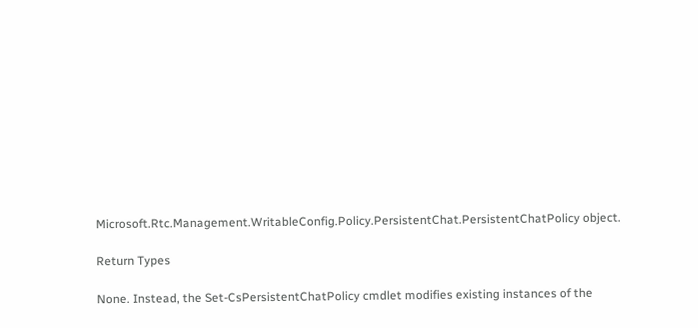Microsoft.Rtc.Management.WritableConfig.Policy.PersistentChat.PersistentChatPolicy object.

Return Types

None. Instead, the Set-CsPersistentChatPolicy cmdlet modifies existing instances of the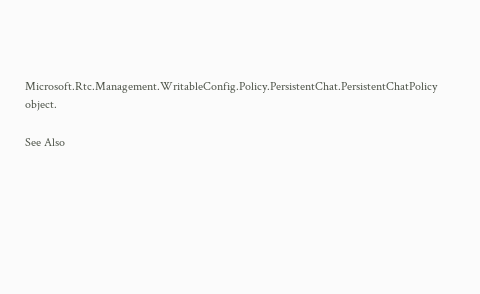Microsoft.Rtc.Management.WritableConfig.Policy.PersistentChat.PersistentChatPolicy object.

See Also